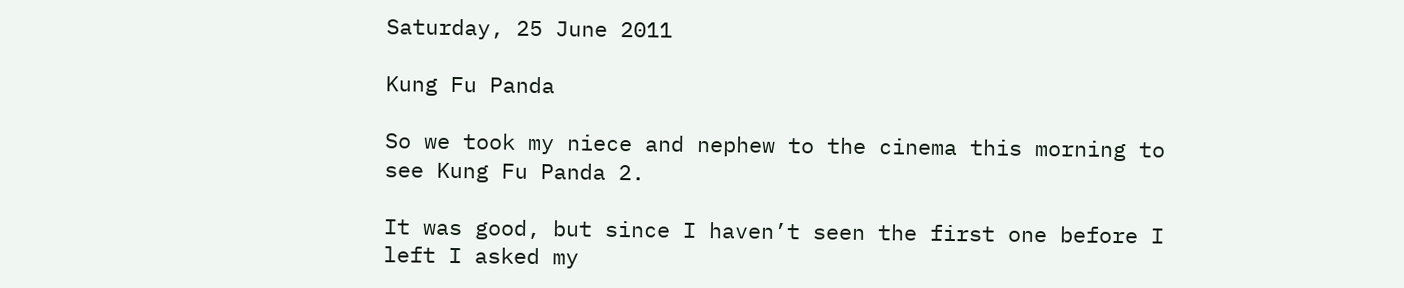Saturday, 25 June 2011

Kung Fu Panda

So we took my niece and nephew to the cinema this morning to see Kung Fu Panda 2.

It was good, but since I haven’t seen the first one before I left I asked my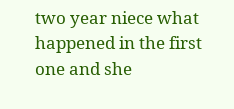two year niece what happened in the first one and she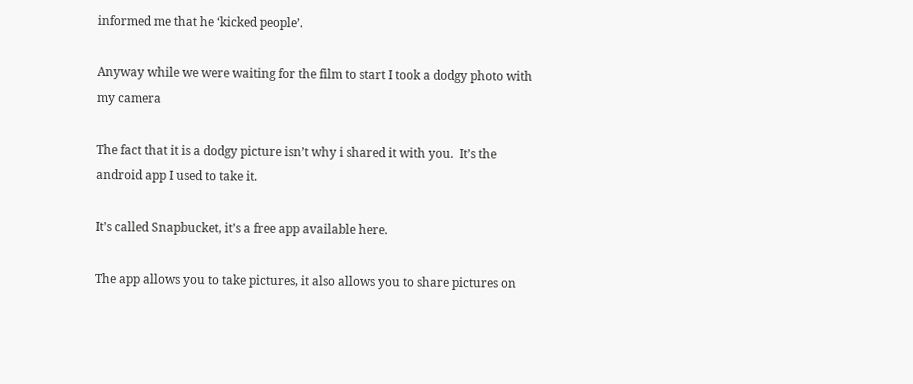informed me that he ‘kicked people’.

Anyway while we were waiting for the film to start I took a dodgy photo with my camera

The fact that it is a dodgy picture isn’t why i shared it with you.  It’s the android app I used to take it.

It’s called Snapbucket, it’s a free app available here.

The app allows you to take pictures, it also allows you to share pictures on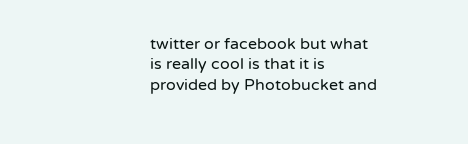twitter or facebook but what is really cool is that it is provided by Photobucket and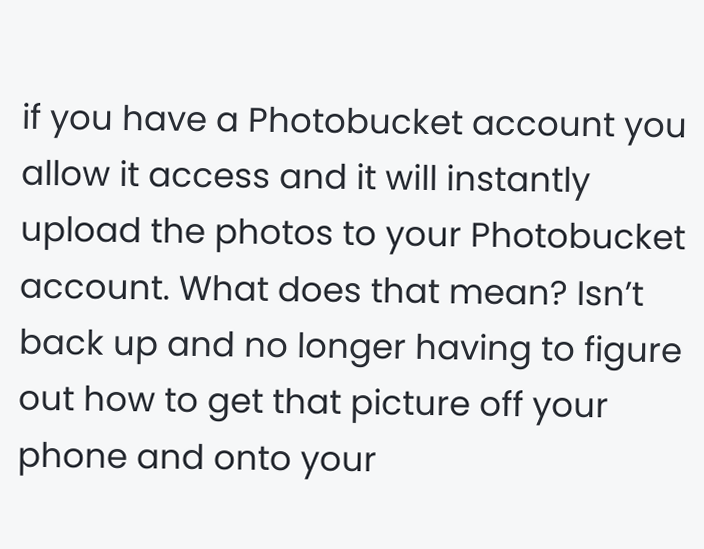if you have a Photobucket account you allow it access and it will instantly upload the photos to your Photobucket account. What does that mean? Isn’t back up and no longer having to figure out how to get that picture off your phone and onto your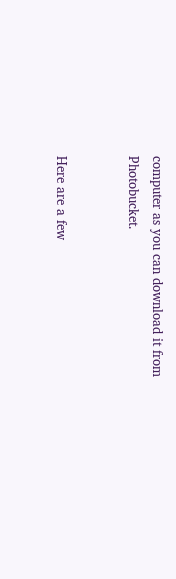computer as you can download it from Photobucket.


Here are a few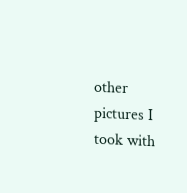other pictures I took with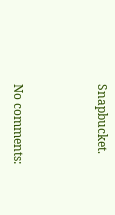Snapbucket.



No comments: